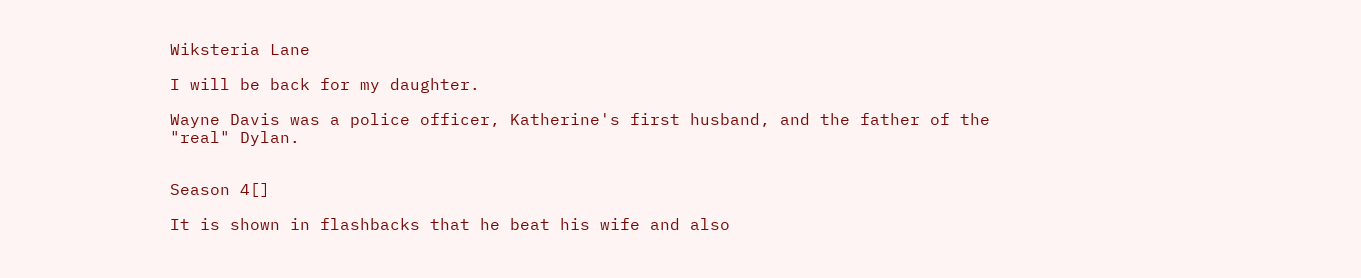Wiksteria Lane

I will be back for my daughter.

Wayne Davis was a police officer, Katherine's first husband, and the father of the "real" Dylan.


Season 4[]

It is shown in flashbacks that he beat his wife and also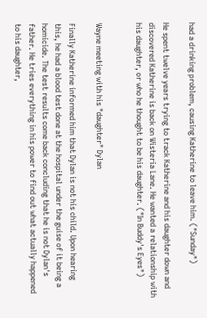had a drinking problem, causing Katherine to leave him. ("Sunday")

He spent twelve years trying to track Katherine and his daughter down and discovered Katherine is back on Wisteria Lane. He wanted a relationship with his daughter, or who he thought to be his daughter. ("In Buddy's Eyes")


Wayne meeting with his "daughter" Dylan

Finally Katherine informed him that Dylan is not his child. Upon hearing this, he had a blood test done at the hospital under the guise of it being a homicide. The test results come back concluding that he is not Dylan's father. He tries everything in his power to find out what actually happened to his daughter,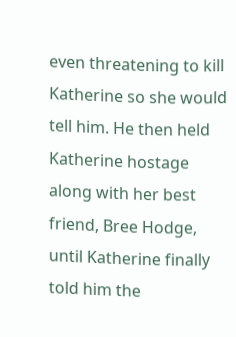even threatening to kill Katherine so she would tell him. He then held Katherine hostage along with her best friend, Bree Hodge, until Katherine finally told him the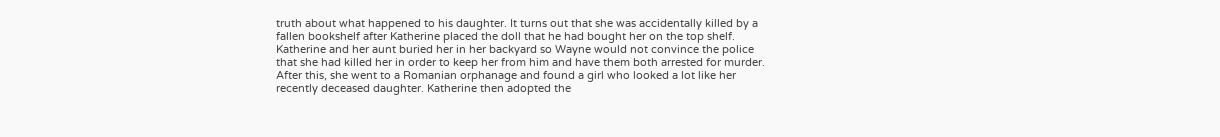truth about what happened to his daughter. It turns out that she was accidentally killed by a fallen bookshelf after Katherine placed the doll that he had bought her on the top shelf. Katherine and her aunt buried her in her backyard so Wayne would not convince the police that she had killed her in order to keep her from him and have them both arrested for murder. After this, she went to a Romanian orphanage and found a girl who looked a lot like her recently deceased daughter. Katherine then adopted the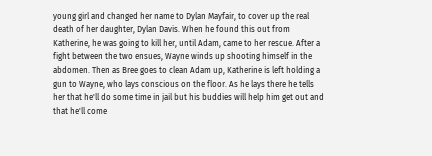young girl and changed her name to Dylan Mayfair, to cover up the real death of her daughter, Dylan Davis. When he found this out from Katherine, he was going to kill her, until Adam, came to her rescue. After a fight between the two ensues, Wayne winds up shooting himself in the abdomen. Then as Bree goes to clean Adam up, Katherine is left holding a gun to Wayne, who lays conscious on the floor. As he lays there he tells her that he'll do some time in jail but his buddies will help him get out and that he'll come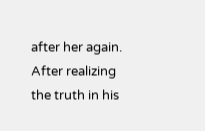after her again. After realizing the truth in his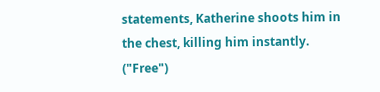statements, Katherine shoots him in the chest, killing him instantly. ("Free")